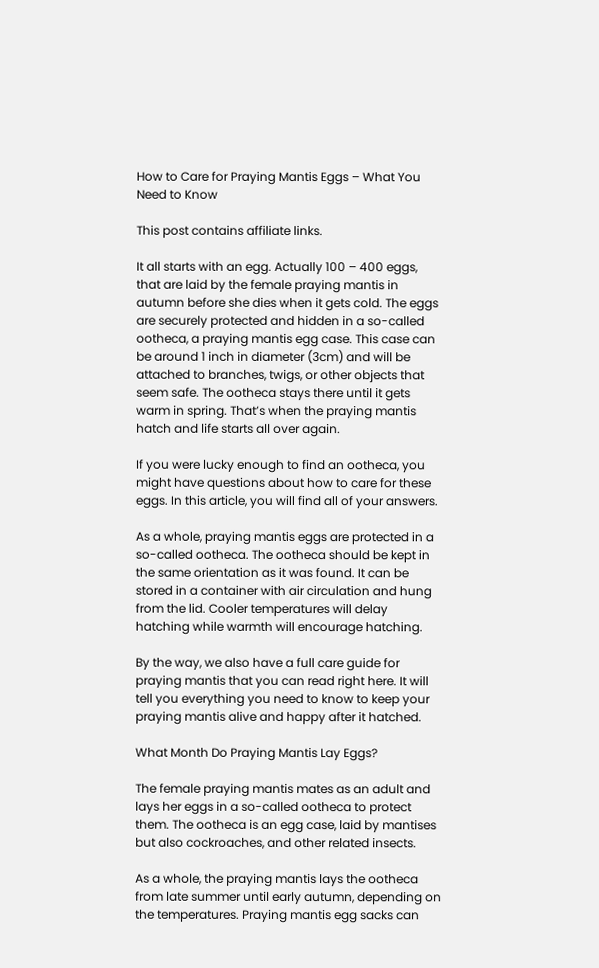How to Care for Praying Mantis Eggs – What You Need to Know

This post contains affiliate links.

It all starts with an egg. Actually 100 – 400 eggs, that are laid by the female praying mantis in autumn before she dies when it gets cold. The eggs are securely protected and hidden in a so-called ootheca, a praying mantis egg case. This case can be around 1 inch in diameter (3cm) and will be attached to branches, twigs, or other objects that seem safe. The ootheca stays there until it gets warm in spring. That’s when the praying mantis hatch and life starts all over again.

If you were lucky enough to find an ootheca, you might have questions about how to care for these eggs. In this article, you will find all of your answers.

As a whole, praying mantis eggs are protected in a so-called ootheca. The ootheca should be kept in the same orientation as it was found. It can be stored in a container with air circulation and hung from the lid. Cooler temperatures will delay hatching while warmth will encourage hatching.

By the way, we also have a full care guide for praying mantis that you can read right here. It will tell you everything you need to know to keep your praying mantis alive and happy after it hatched.

What Month Do Praying Mantis Lay Eggs?

The female praying mantis mates as an adult and lays her eggs in a so-called ootheca to protect them. The ootheca is an egg case, laid by mantises but also cockroaches, and other related insects.

As a whole, the praying mantis lays the ootheca from late summer until early autumn, depending on the temperatures. Praying mantis egg sacks can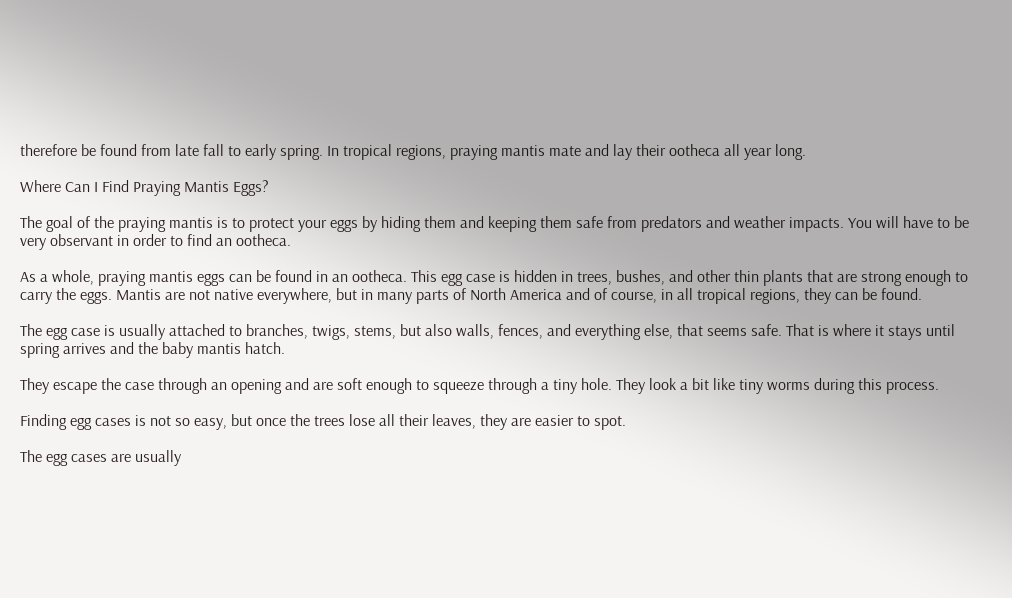therefore be found from late fall to early spring. In tropical regions, praying mantis mate and lay their ootheca all year long.

Where Can I Find Praying Mantis Eggs?

The goal of the praying mantis is to protect your eggs by hiding them and keeping them safe from predators and weather impacts. You will have to be very observant in order to find an ootheca.

As a whole, praying mantis eggs can be found in an ootheca. This egg case is hidden in trees, bushes, and other thin plants that are strong enough to carry the eggs. Mantis are not native everywhere, but in many parts of North America and of course, in all tropical regions, they can be found.

The egg case is usually attached to branches, twigs, stems, but also walls, fences, and everything else, that seems safe. That is where it stays until spring arrives and the baby mantis hatch.

They escape the case through an opening and are soft enough to squeeze through a tiny hole. They look a bit like tiny worms during this process.

Finding egg cases is not so easy, but once the trees lose all their leaves, they are easier to spot.

The egg cases are usually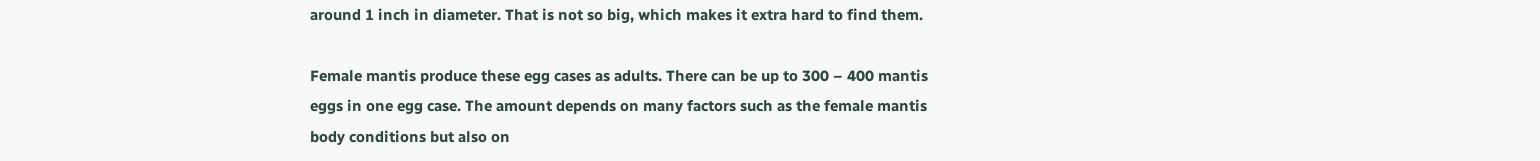around 1 inch in diameter. That is not so big, which makes it extra hard to find them.

Female mantis produce these egg cases as adults. There can be up to 300 – 400 mantis eggs in one egg case. The amount depends on many factors such as the female mantis body conditions but also on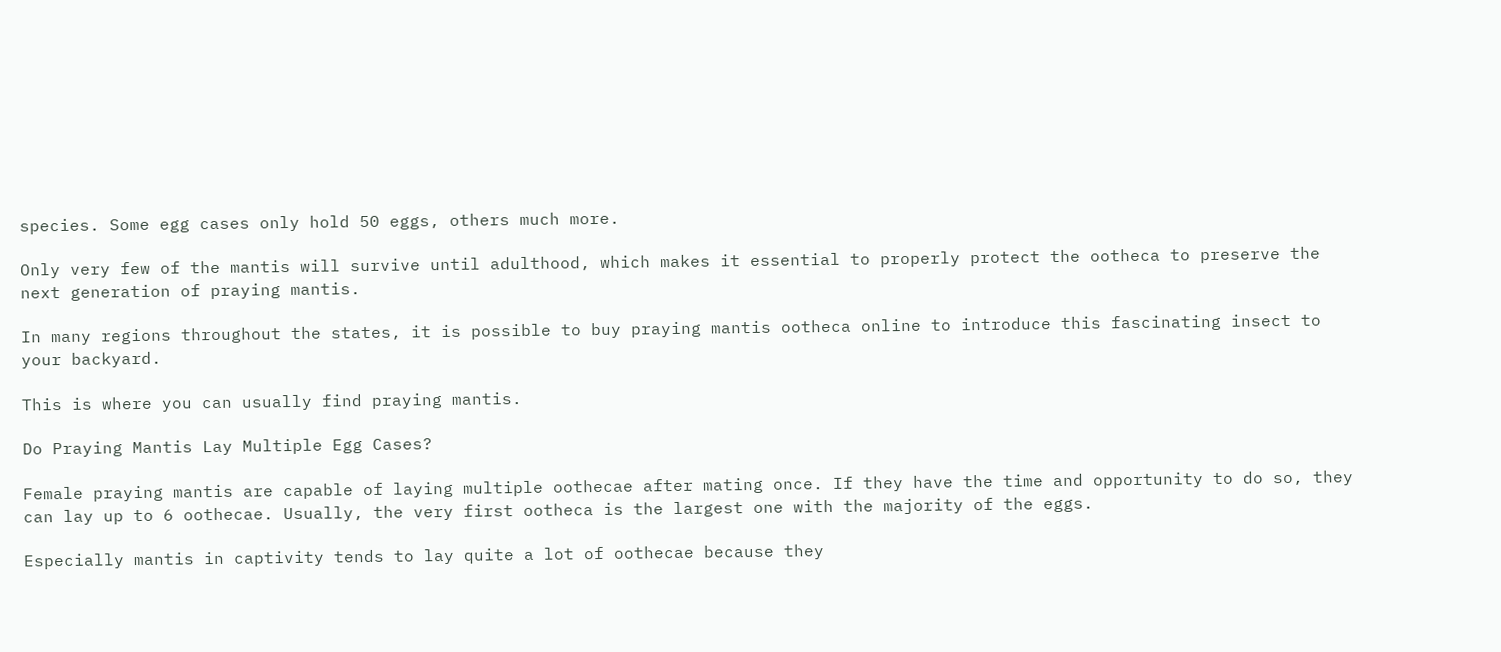species. Some egg cases only hold 50 eggs, others much more.

Only very few of the mantis will survive until adulthood, which makes it essential to properly protect the ootheca to preserve the next generation of praying mantis.

In many regions throughout the states, it is possible to buy praying mantis ootheca online to introduce this fascinating insect to your backyard.

This is where you can usually find praying mantis.

Do Praying Mantis Lay Multiple Egg Cases?

Female praying mantis are capable of laying multiple oothecae after mating once. If they have the time and opportunity to do so, they can lay up to 6 oothecae. Usually, the very first ootheca is the largest one with the majority of the eggs.

Especially mantis in captivity tends to lay quite a lot of oothecae because they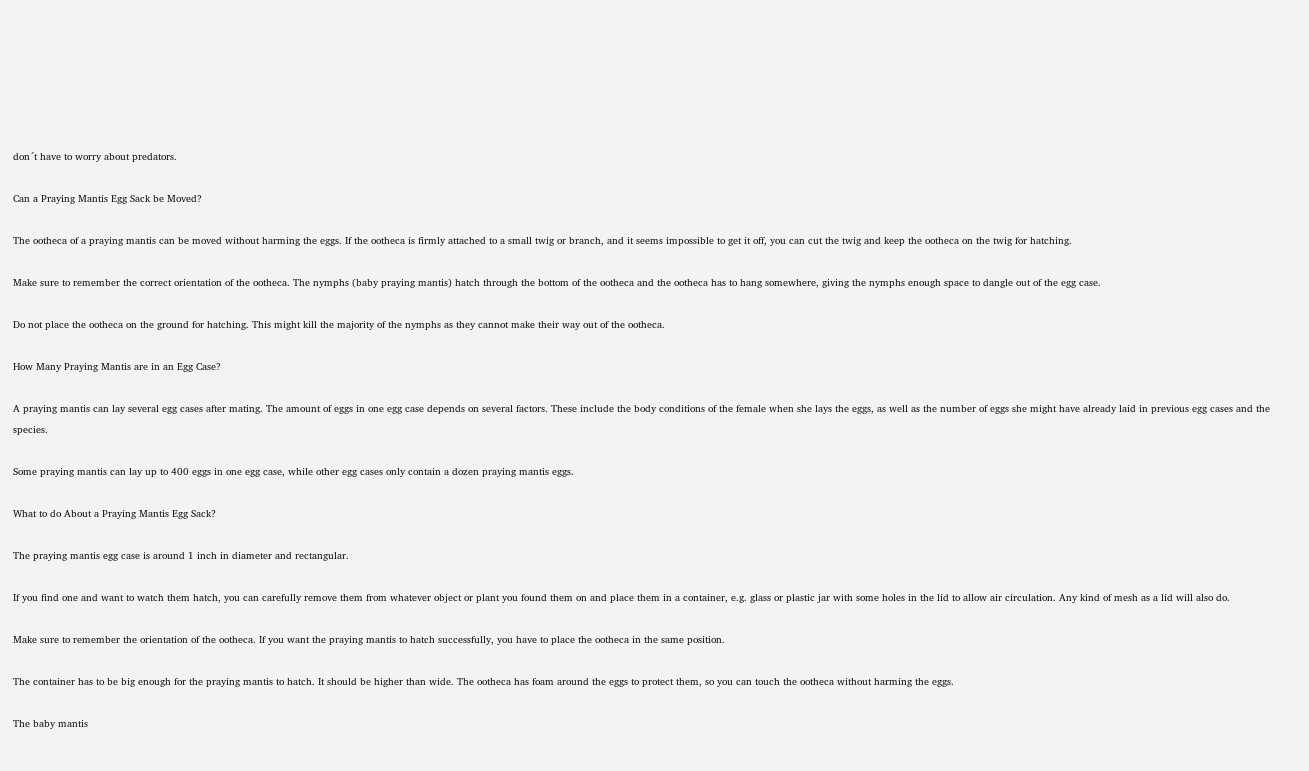don´t have to worry about predators.

Can a Praying Mantis Egg Sack be Moved?

The ootheca of a praying mantis can be moved without harming the eggs. If the ootheca is firmly attached to a small twig or branch, and it seems impossible to get it off, you can cut the twig and keep the ootheca on the twig for hatching.

Make sure to remember the correct orientation of the ootheca. The nymphs (baby praying mantis) hatch through the bottom of the ootheca and the ootheca has to hang somewhere, giving the nymphs enough space to dangle out of the egg case.

Do not place the ootheca on the ground for hatching. This might kill the majority of the nymphs as they cannot make their way out of the ootheca.

How Many Praying Mantis are in an Egg Case?

A praying mantis can lay several egg cases after mating. The amount of eggs in one egg case depends on several factors. These include the body conditions of the female when she lays the eggs, as well as the number of eggs she might have already laid in previous egg cases and the species.

Some praying mantis can lay up to 400 eggs in one egg case, while other egg cases only contain a dozen praying mantis eggs.

What to do About a Praying Mantis Egg Sack?

The praying mantis egg case is around 1 inch in diameter and rectangular.

If you find one and want to watch them hatch, you can carefully remove them from whatever object or plant you found them on and place them in a container, e.g. glass or plastic jar with some holes in the lid to allow air circulation. Any kind of mesh as a lid will also do.

Make sure to remember the orientation of the ootheca. If you want the praying mantis to hatch successfully, you have to place the ootheca in the same position.

The container has to be big enough for the praying mantis to hatch. It should be higher than wide. The ootheca has foam around the eggs to protect them, so you can touch the ootheca without harming the eggs.

The baby mantis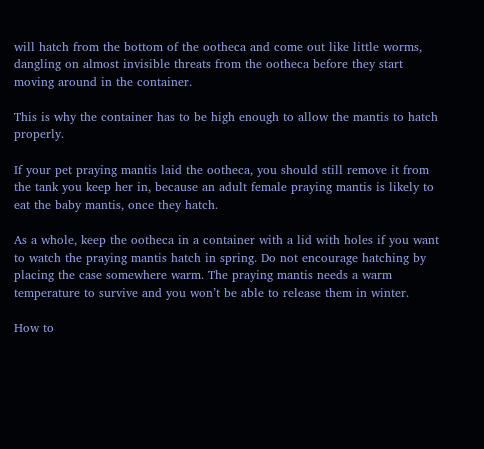will hatch from the bottom of the ootheca and come out like little worms, dangling on almost invisible threats from the ootheca before they start moving around in the container.

This is why the container has to be high enough to allow the mantis to hatch properly.

If your pet praying mantis laid the ootheca, you should still remove it from the tank you keep her in, because an adult female praying mantis is likely to eat the baby mantis, once they hatch.

As a whole, keep the ootheca in a container with a lid with holes if you want to watch the praying mantis hatch in spring. Do not encourage hatching by placing the case somewhere warm. The praying mantis needs a warm temperature to survive and you won’t be able to release them in winter.

How to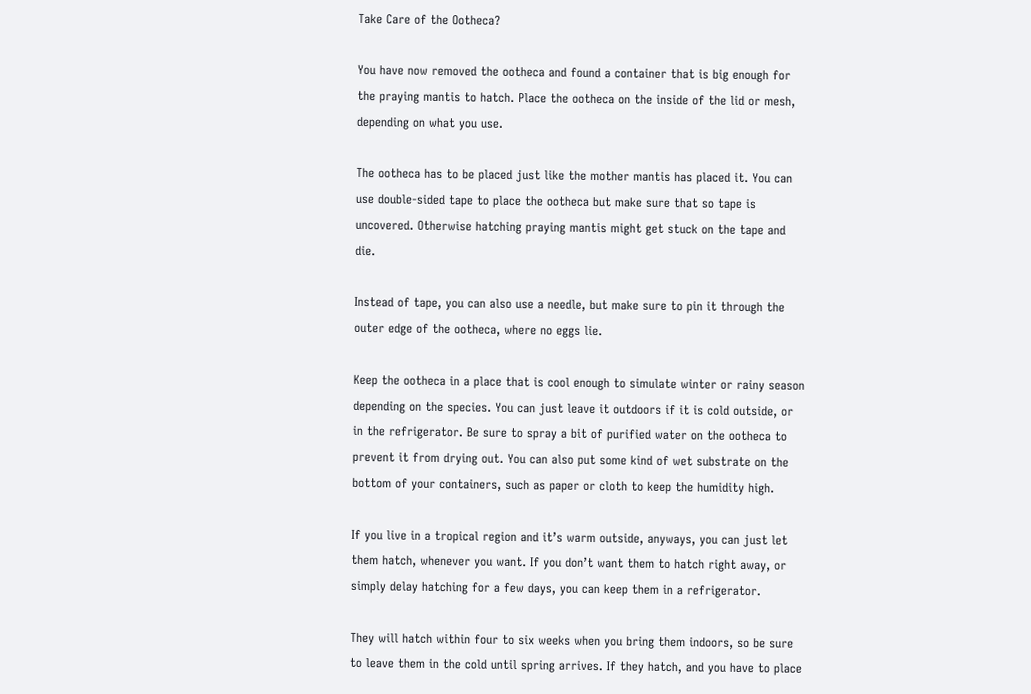Take Care of the Ootheca?

You have now removed the ootheca and found a container that is big enough for the praying mantis to hatch. Place the ootheca on the inside of the lid or mesh, depending on what you use.

The ootheca has to be placed just like the mother mantis has placed it. You can use double-sided tape to place the ootheca but make sure that so tape is uncovered. Otherwise hatching praying mantis might get stuck on the tape and die.

Instead of tape, you can also use a needle, but make sure to pin it through the outer edge of the ootheca, where no eggs lie.

Keep the ootheca in a place that is cool enough to simulate winter or rainy season depending on the species. You can just leave it outdoors if it is cold outside, or in the refrigerator. Be sure to spray a bit of purified water on the ootheca to prevent it from drying out. You can also put some kind of wet substrate on the bottom of your containers, such as paper or cloth to keep the humidity high.

If you live in a tropical region and it’s warm outside, anyways, you can just let them hatch, whenever you want. If you don’t want them to hatch right away, or simply delay hatching for a few days, you can keep them in a refrigerator.

They will hatch within four to six weeks when you bring them indoors, so be sure to leave them in the cold until spring arrives. If they hatch, and you have to place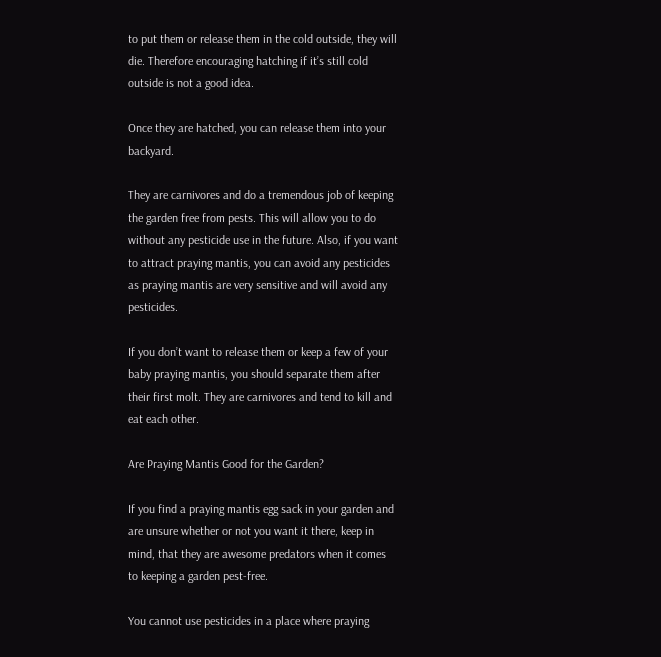to put them or release them in the cold outside, they will die. Therefore encouraging hatching if it’s still cold outside is not a good idea.

Once they are hatched, you can release them into your backyard.

They are carnivores and do a tremendous job of keeping the garden free from pests. This will allow you to do without any pesticide use in the future. Also, if you want to attract praying mantis, you can avoid any pesticides as praying mantis are very sensitive and will avoid any pesticides.

If you don’t want to release them or keep a few of your baby praying mantis, you should separate them after their first molt. They are carnivores and tend to kill and eat each other.

Are Praying Mantis Good for the Garden?

If you find a praying mantis egg sack in your garden and are unsure whether or not you want it there, keep in mind, that they are awesome predators when it comes to keeping a garden pest-free.

You cannot use pesticides in a place where praying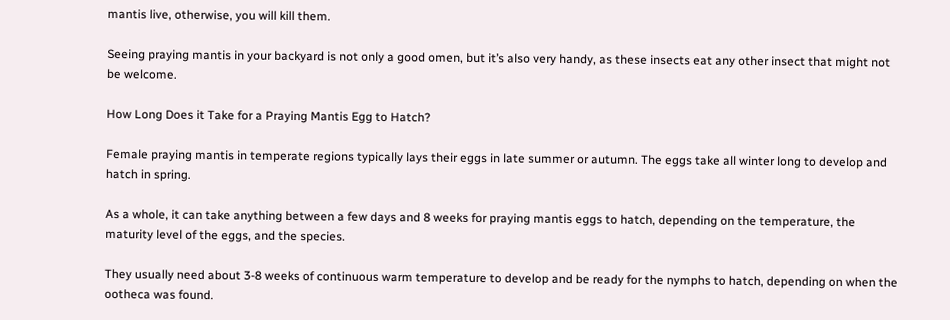mantis live, otherwise, you will kill them.

Seeing praying mantis in your backyard is not only a good omen, but it’s also very handy, as these insects eat any other insect that might not be welcome.

How Long Does it Take for a Praying Mantis Egg to Hatch?

Female praying mantis in temperate regions typically lays their eggs in late summer or autumn. The eggs take all winter long to develop and hatch in spring.

As a whole, it can take anything between a few days and 8 weeks for praying mantis eggs to hatch, depending on the temperature, the maturity level of the eggs, and the species.

They usually need about 3-8 weeks of continuous warm temperature to develop and be ready for the nymphs to hatch, depending on when the ootheca was found.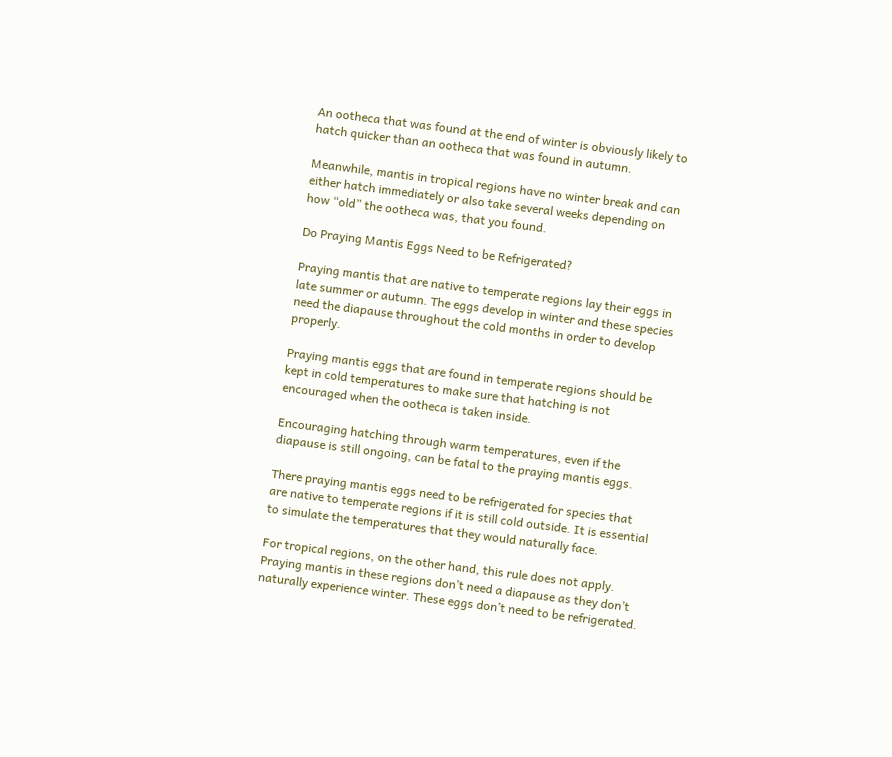An ootheca that was found at the end of winter is obviously likely to hatch quicker than an ootheca that was found in autumn.

Meanwhile, mantis in tropical regions have no winter break and can either hatch immediately or also take several weeks depending on how “old” the ootheca was, that you found.

Do Praying Mantis Eggs Need to be Refrigerated?

Praying mantis that are native to temperate regions lay their eggs in late summer or autumn. The eggs develop in winter and these species need the diapause throughout the cold months in order to develop properly.

Praying mantis eggs that are found in temperate regions should be kept in cold temperatures to make sure that hatching is not encouraged when the ootheca is taken inside.

Encouraging hatching through warm temperatures, even if the diapause is still ongoing, can be fatal to the praying mantis eggs.

There praying mantis eggs need to be refrigerated for species that are native to temperate regions if it is still cold outside. It is essential to simulate the temperatures that they would naturally face.

For tropical regions, on the other hand, this rule does not apply. Praying mantis in these regions don’t need a diapause as they don’t naturally experience winter. These eggs don’t need to be refrigerated.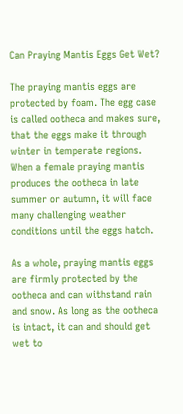Can Praying Mantis Eggs Get Wet?

The praying mantis eggs are protected by foam. The egg case is called ootheca and makes sure, that the eggs make it through winter in temperate regions. When a female praying mantis produces the ootheca in late summer or autumn, it will face many challenging weather conditions until the eggs hatch.

As a whole, praying mantis eggs are firmly protected by the ootheca and can withstand rain and snow. As long as the ootheca is intact, it can and should get wet to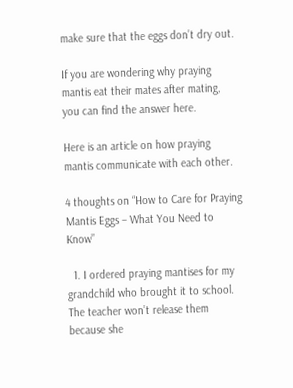make sure that the eggs don’t dry out.

If you are wondering why praying mantis eat their mates after mating, you can find the answer here.

Here is an article on how praying mantis communicate with each other.

4 thoughts on “How to Care for Praying Mantis Eggs – What You Need to Know”

  1. I ordered praying mantises for my grandchild who brought it to school. The teacher won’t release them because she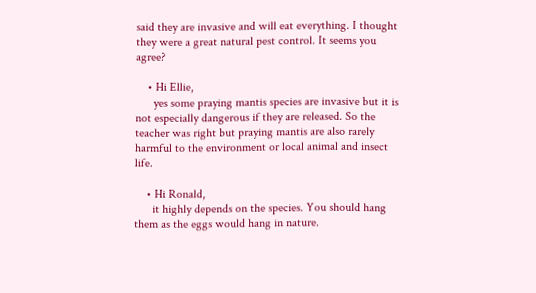said they are invasive and will eat everything. I thought they were a great natural pest control. It seems you agree?

    • Hi Ellie,
      yes some praying mantis species are invasive but it is not especially dangerous if they are released. So the teacher was right but praying mantis are also rarely harmful to the environment or local animal and insect life.

    • Hi Ronald,
      it highly depends on the species. You should hang them as the eggs would hang in nature.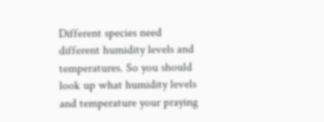Different species need different humidity levels and temperatures. So you should look up what humidity levels and temperature your praying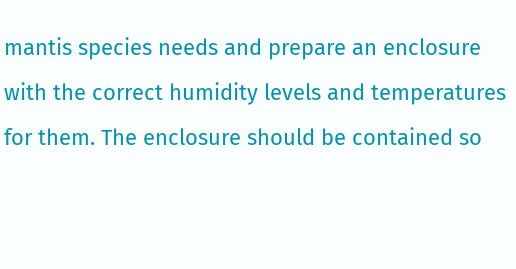mantis species needs and prepare an enclosure with the correct humidity levels and temperatures for them. The enclosure should be contained so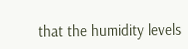that the humidity levels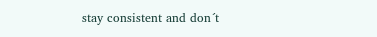stay consistent and don´t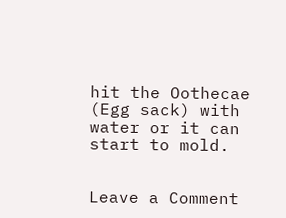hit the Oothecae (Egg sack) with water or it can start to mold.


Leave a Comment